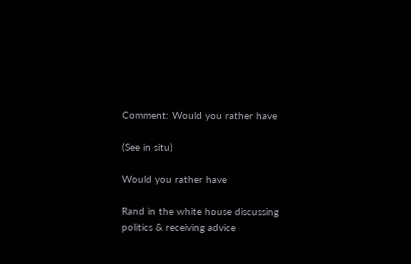Comment: Would you rather have

(See in situ)

Would you rather have

Rand in the white house discussing politics & receiving advice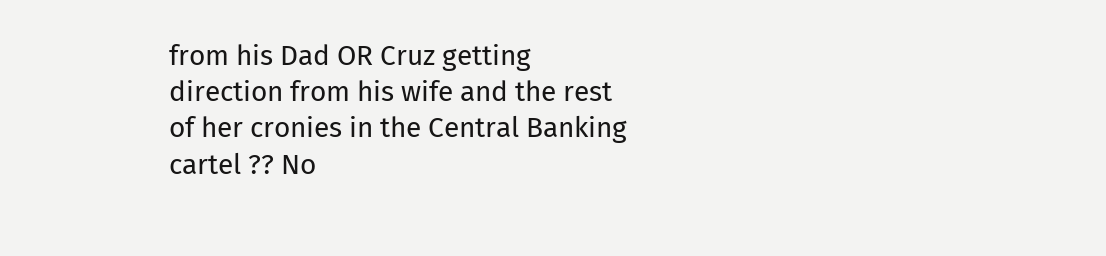from his Dad OR Cruz getting direction from his wife and the rest of her cronies in the Central Banking cartel ?? No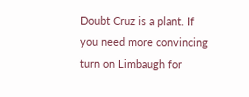Doubt Cruz is a plant. If you need more convincing turn on Limbaugh for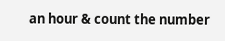an hour & count the number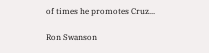of times he promotes Cruz...

Ron Swanson